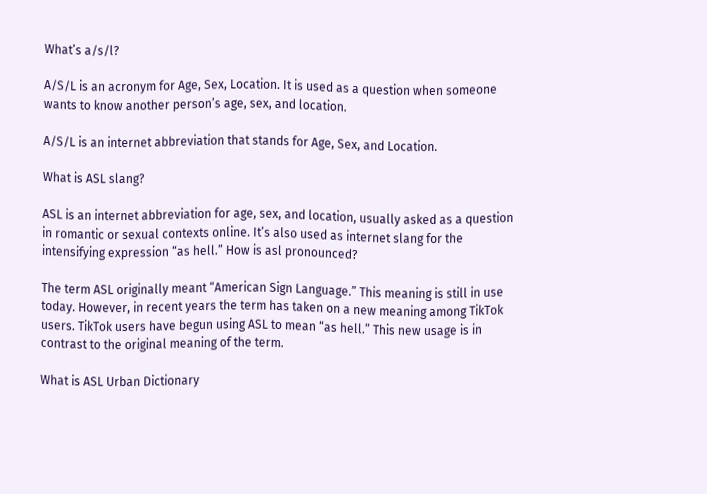What’s a/s/l?

A/S/L is an acronym for Age, Sex, Location. It is used as a question when someone wants to know another person’s age, sex, and location.

A/S/L is an internet abbreviation that stands for Age, Sex, and Location.

What is ASL slang?

ASL is an internet abbreviation for age, sex, and location, usually asked as a question in romantic or sexual contexts online. It’s also used as internet slang for the intensifying expression “as hell.” How is asl pronounced?

The term ASL originally meant “American Sign Language.” This meaning is still in use today. However, in recent years the term has taken on a new meaning among TikTok users. TikTok users have begun using ASL to mean “as hell.” This new usage is in contrast to the original meaning of the term.

What is ASL Urban Dictionary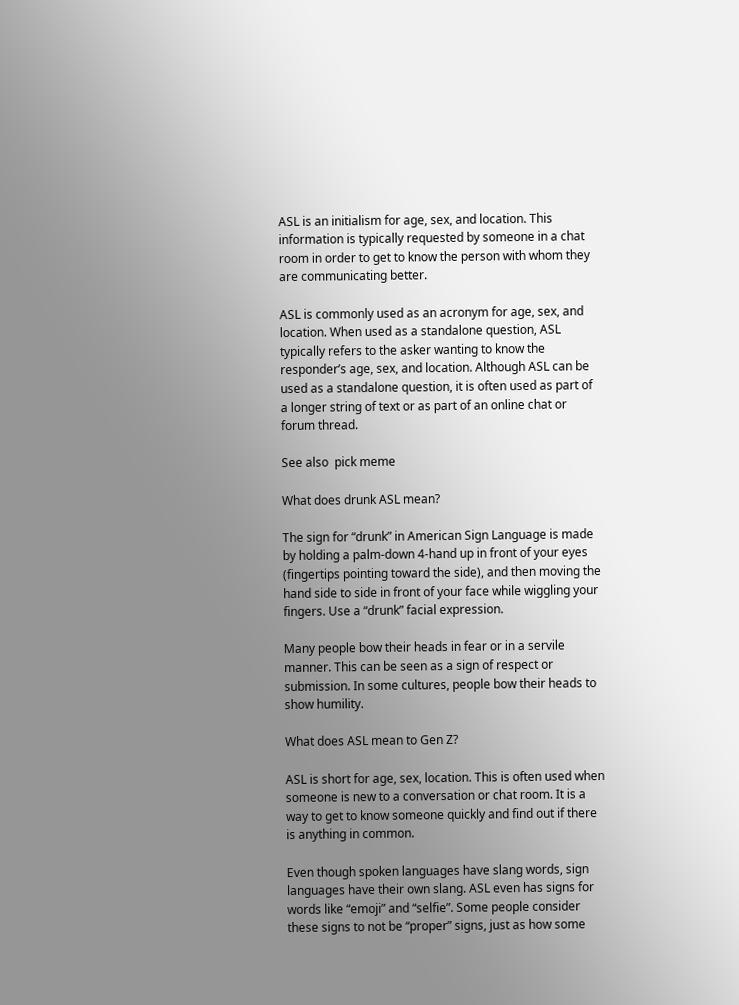ASL is an initialism for age, sex, and location. This information is typically requested by someone in a chat room in order to get to know the person with whom they are communicating better.

ASL is commonly used as an acronym for age, sex, and location. When used as a standalone question, ASL typically refers to the asker wanting to know the responder’s age, sex, and location. Although ASL can be used as a standalone question, it is often used as part of a longer string of text or as part of an online chat or forum thread.

See also  pick meme

What does drunk ASL mean?

The sign for “drunk” in American Sign Language is made by holding a palm-down 4-hand up in front of your eyes (fingertips pointing toward the side), and then moving the hand side to side in front of your face while wiggling your fingers. Use a “drunk” facial expression.

Many people bow their heads in fear or in a servile manner. This can be seen as a sign of respect or submission. In some cultures, people bow their heads to show humility.

What does ASL mean to Gen Z?

ASL is short for age, sex, location. This is often used when someone is new to a conversation or chat room. It is a way to get to know someone quickly and find out if there is anything in common.

Even though spoken languages have slang words, sign languages have their own slang. ASL even has signs for words like “emoji” and “selfie”. Some people consider these signs to not be “proper” signs, just as how some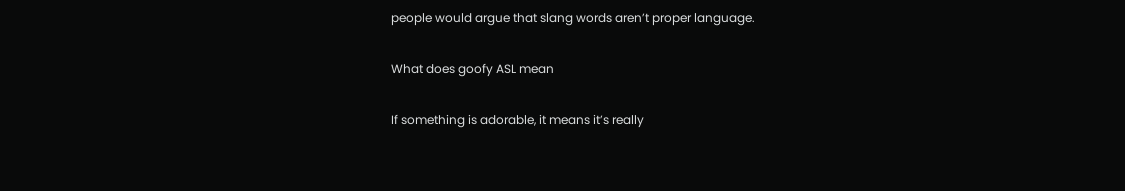people would argue that slang words aren’t proper language.

What does goofy ASL mean

If something is adorable, it means it’s really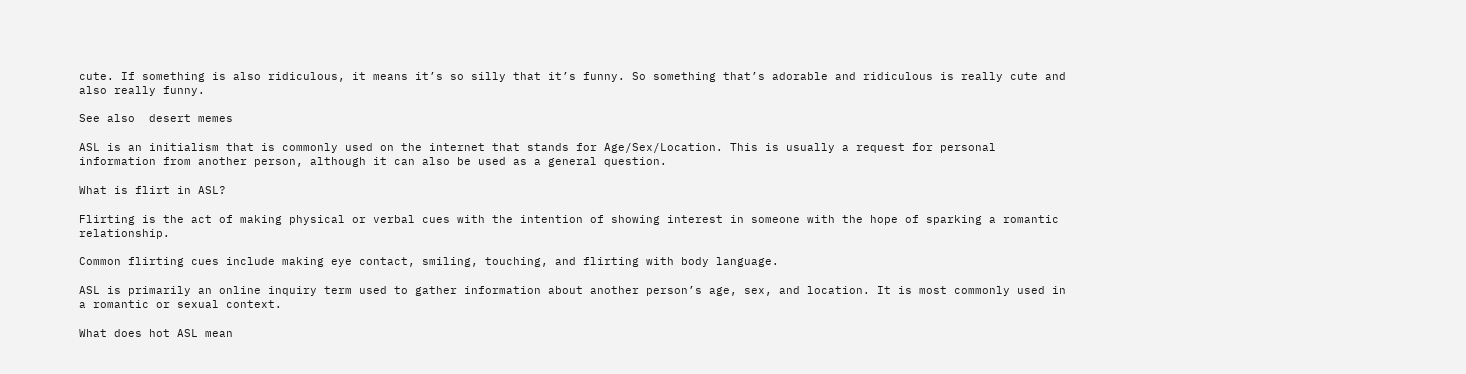cute. If something is also ridiculous, it means it’s so silly that it’s funny. So something that’s adorable and ridiculous is really cute and also really funny.

See also  desert memes

ASL is an initialism that is commonly used on the internet that stands for Age/Sex/Location. This is usually a request for personal information from another person, although it can also be used as a general question.

What is flirt in ASL?

Flirting is the act of making physical or verbal cues with the intention of showing interest in someone with the hope of sparking a romantic relationship.

Common flirting cues include making eye contact, smiling, touching, and flirting with body language.

ASL is primarily an online inquiry term used to gather information about another person’s age, sex, and location. It is most commonly used in a romantic or sexual context.

What does hot ASL mean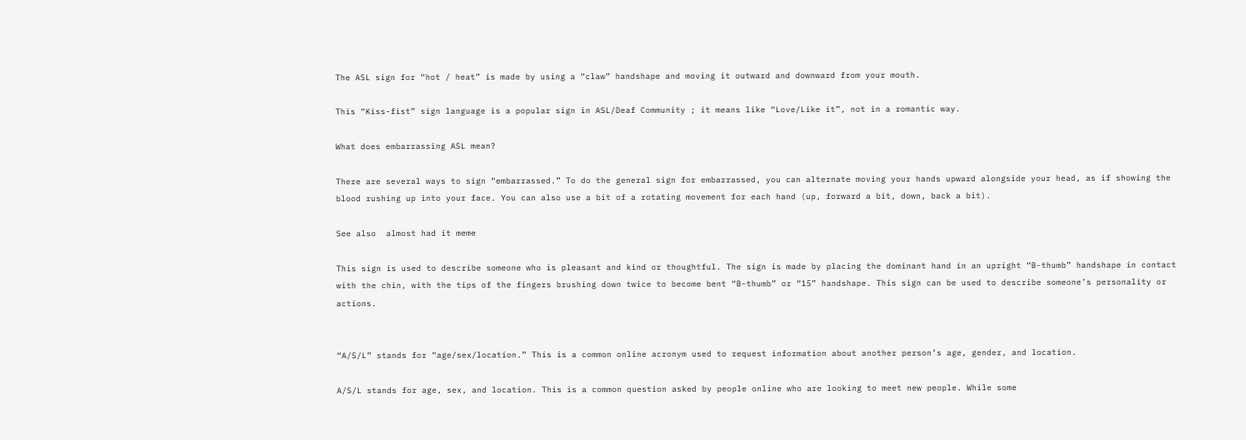The ASL sign for “hot / heat” is made by using a “claw” handshape and moving it outward and downward from your mouth.

This “Kiss-fist” sign language is a popular sign in ASL/Deaf Community ; it means like “Love/Like it”, not in a romantic way.

What does embarrassing ASL mean?

There are several ways to sign “embarrassed.” To do the general sign for embarrassed, you can alternate moving your hands upward alongside your head, as if showing the blood rushing up into your face. You can also use a bit of a rotating movement for each hand (up, forward a bit, down, back a bit).

See also  almost had it meme

This sign is used to describe someone who is pleasant and kind or thoughtful. The sign is made by placing the dominant hand in an upright “B-thumb” handshape in contact with the chin, with the tips of the fingers brushing down twice to become bent “B-thumb” or “15” handshape. This sign can be used to describe someone’s personality or actions.


“A/S/L” stands for “age/sex/location.” This is a common online acronym used to request information about another person’s age, gender, and location.

A/S/L stands for age, sex, and location. This is a common question asked by people online who are looking to meet new people. While some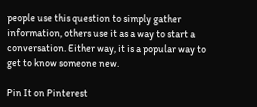people use this question to simply gather information, others use it as a way to start a conversation. Either way, it is a popular way to get to know someone new.

Pin It on Pinterest